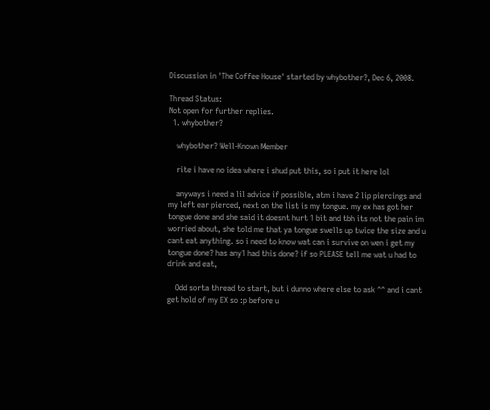Discussion in 'The Coffee House' started by whybother?, Dec 6, 2008.

Thread Status:
Not open for further replies.
  1. whybother?

    whybother? Well-Known Member

    rite i have no idea where i shud put this, so i put it here lol

    anyways i need a lil advice if possible, atm i have 2 lip piercings and my left ear pierced, next on the list is my tongue. my ex has got her tongue done and she said it doesnt hurt 1 bit and tbh its not the pain im worried about, she told me that ya tongue swells up twice the size and u cant eat anything. so i need to know wat can i survive on wen i get my tongue done? has any1 had this done? if so PLEASE tell me wat u had to drink and eat,

    Odd sorta thread to start, but i dunno where else to ask ^^ and i cant get hold of my EX so :p before u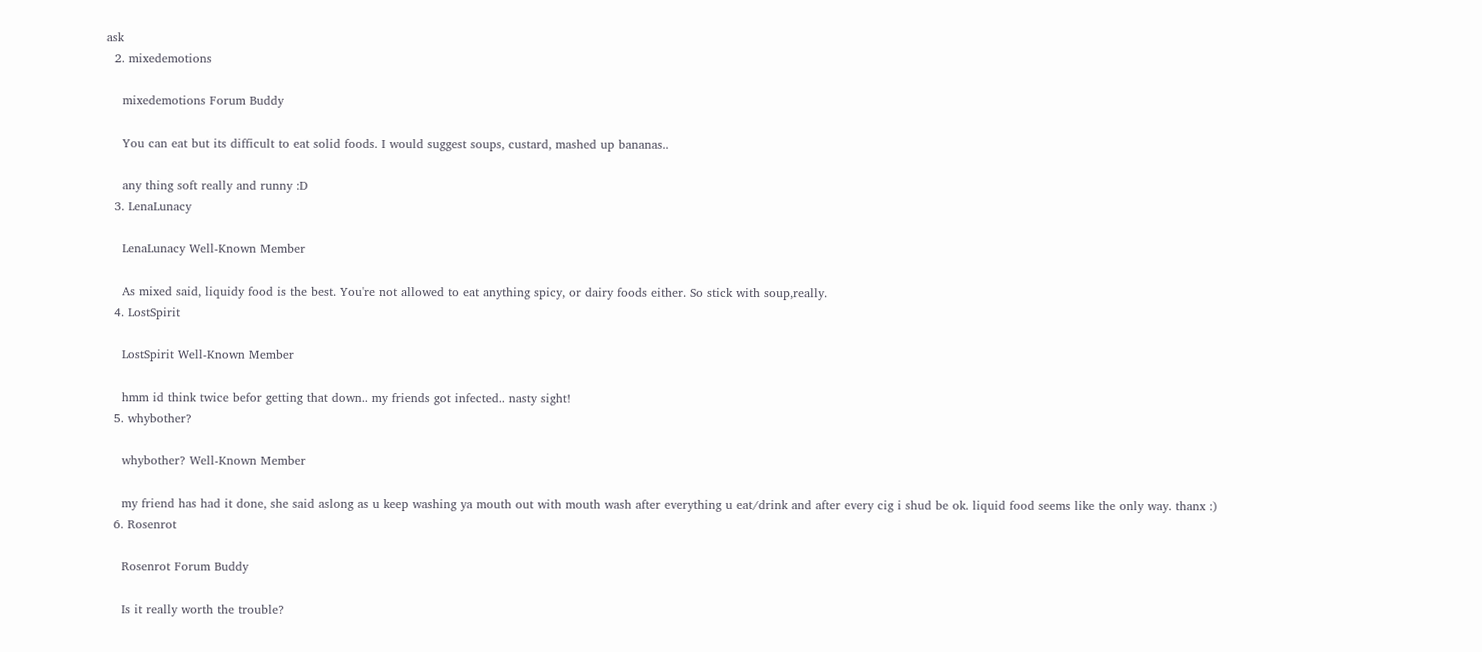ask
  2. mixedemotions

    mixedemotions Forum Buddy

    You can eat but its difficult to eat solid foods. I would suggest soups, custard, mashed up bananas..

    any thing soft really and runny :D
  3. LenaLunacy

    LenaLunacy Well-Known Member

    As mixed said, liquidy food is the best. You're not allowed to eat anything spicy, or dairy foods either. So stick with soup,really.
  4. LostSpirit

    LostSpirit Well-Known Member

    hmm id think twice befor getting that down.. my friends got infected.. nasty sight!
  5. whybother?

    whybother? Well-Known Member

    my friend has had it done, she said aslong as u keep washing ya mouth out with mouth wash after everything u eat/drink and after every cig i shud be ok. liquid food seems like the only way. thanx :)
  6. Rosenrot

    Rosenrot Forum Buddy

    Is it really worth the trouble?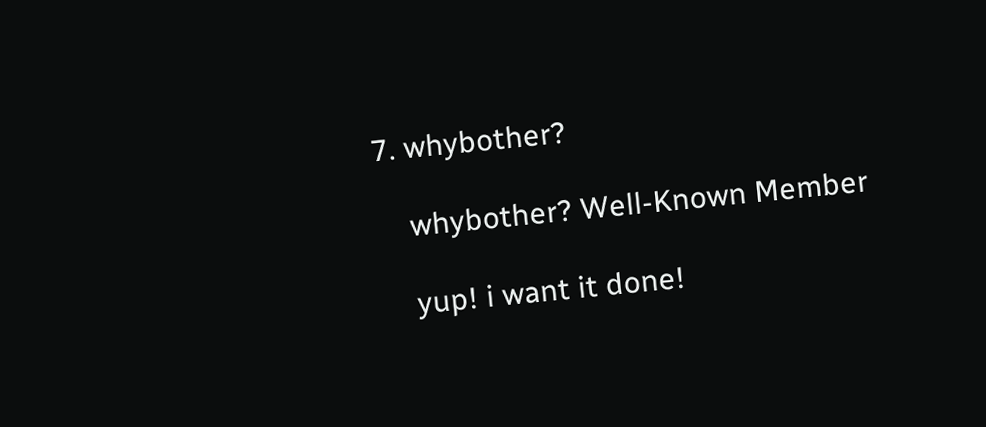7. whybother?

    whybother? Well-Known Member

    yup! i want it done!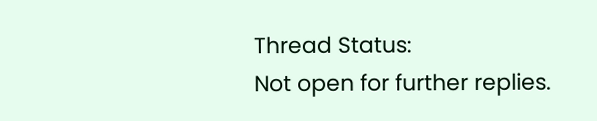Thread Status:
Not open for further replies.